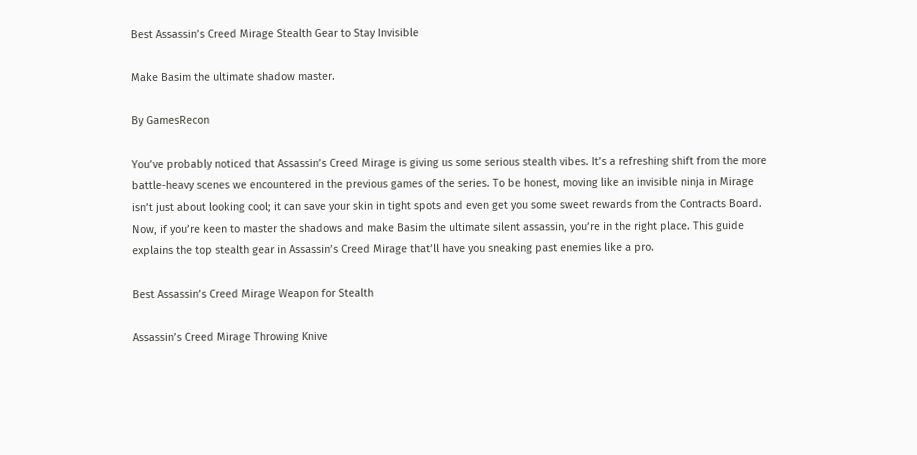Best Assassin’s Creed Mirage Stealth Gear to Stay Invisible

Make Basim the ultimate shadow master.

By GamesRecon

You’ve probably noticed that Assassin’s Creed Mirage is giving us some serious stealth vibes. It’s a refreshing shift from the more battle-heavy scenes we encountered in the previous games of the series. To be honest, moving like an invisible ninja in Mirage isn’t just about looking cool; it can save your skin in tight spots and even get you some sweet rewards from the Contracts Board. Now, if you’re keen to master the shadows and make Basim the ultimate silent assassin, you’re in the right place. This guide explains the top stealth gear in Assassin’s Creed Mirage that’ll have you sneaking past enemies like a pro.

Best Assassin’s Creed Mirage Weapon for Stealth

Assassin’s Creed Mirage Throwing Knive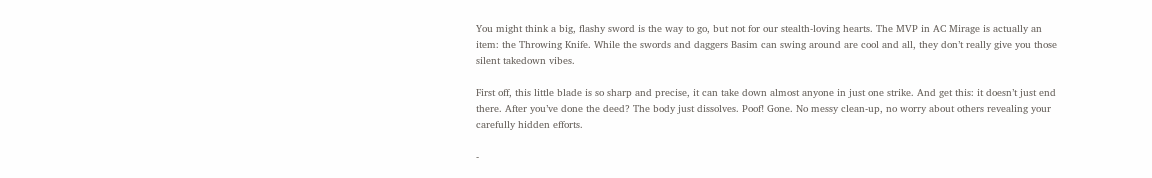You might think a big, flashy sword is the way to go, but not for our stealth-loving hearts. The MVP in AC Mirage is actually an item: the Throwing Knife. While the swords and daggers Basim can swing around are cool and all, they don’t really give you those silent takedown vibes.

First off, this little blade is so sharp and precise, it can take down almost anyone in just one strike. And get this: it doesn’t just end there. After you’ve done the deed? The body just dissolves. Poof! Gone. No messy clean-up, no worry about others revealing your carefully hidden efforts.

-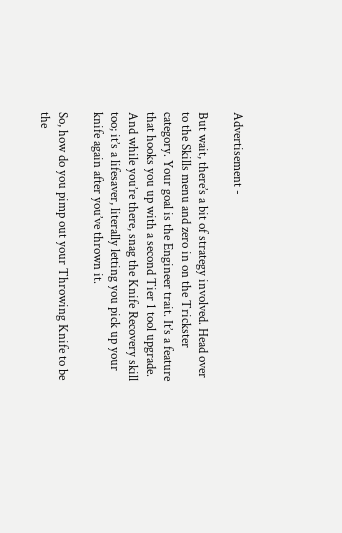Advertisement -

But wait, there’s a bit of strategy involved. Head over to the Skills menu and zero in on the Trickster category. Your goal is the Engineer trait. It’s a feature that hooks you up with a second Tier 1 tool upgrade. And while you’re there, snag the Knife Recovery skill too; it’s a lifesaver, literally letting you pick up your knife again after you’ve thrown it.

So, how do you pimp out your Throwing Knife to be the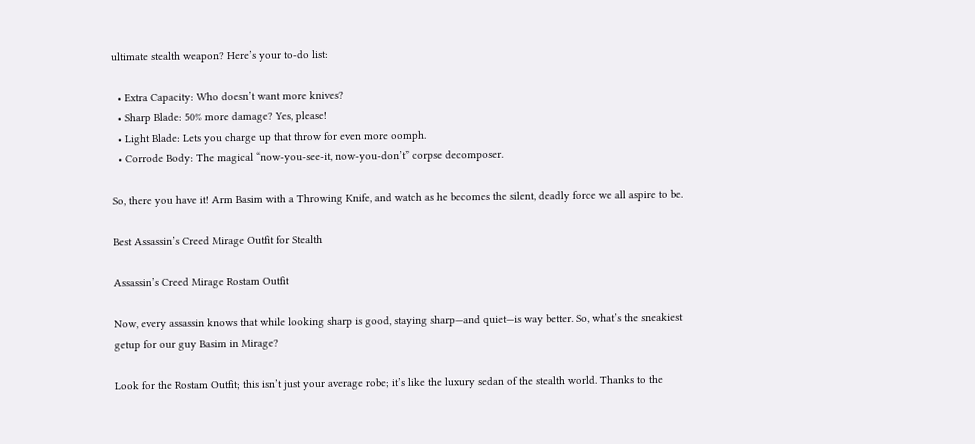ultimate stealth weapon? Here’s your to-do list:

  • Extra Capacity: Who doesn’t want more knives?
  • Sharp Blade: 50% more damage? Yes, please!
  • Light Blade: Lets you charge up that throw for even more oomph.
  • Corrode Body: The magical “now-you-see-it, now-you-don’t” corpse decomposer.

So, there you have it! Arm Basim with a Throwing Knife, and watch as he becomes the silent, deadly force we all aspire to be.

Best Assassin’s Creed Mirage Outfit for Stealth

Assassin’s Creed Mirage Rostam Outfit

Now, every assassin knows that while looking sharp is good, staying sharp—and quiet—is way better. So, what’s the sneakiest getup for our guy Basim in Mirage?

Look for the Rostam Outfit; this isn’t just your average robe; it’s like the luxury sedan of the stealth world. Thanks to the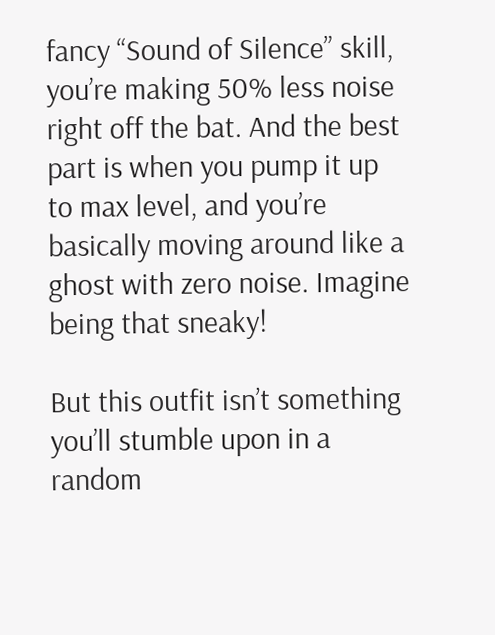fancy “Sound of Silence” skill, you’re making 50% less noise right off the bat. And the best part is when you pump it up to max level, and you’re basically moving around like a ghost with zero noise. Imagine being that sneaky!

But this outfit isn’t something you’ll stumble upon in a random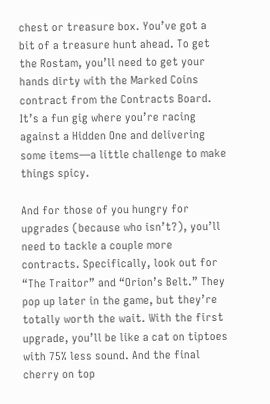chest or treasure box. You’ve got a bit of a treasure hunt ahead. To get the Rostam, you’ll need to get your hands dirty with the Marked Coins contract from the Contracts Board. It’s a fun gig where you’re racing against a Hidden One and delivering some items—a little challenge to make things spicy.

And for those of you hungry for upgrades (because who isn’t?), you’ll need to tackle a couple more contracts. Specifically, look out for “The Traitor” and “Orion’s Belt.” They pop up later in the game, but they’re totally worth the wait. With the first upgrade, you’ll be like a cat on tiptoes with 75% less sound. And the final cherry on top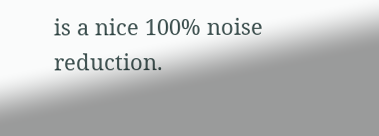is a nice 100% noise reduction.